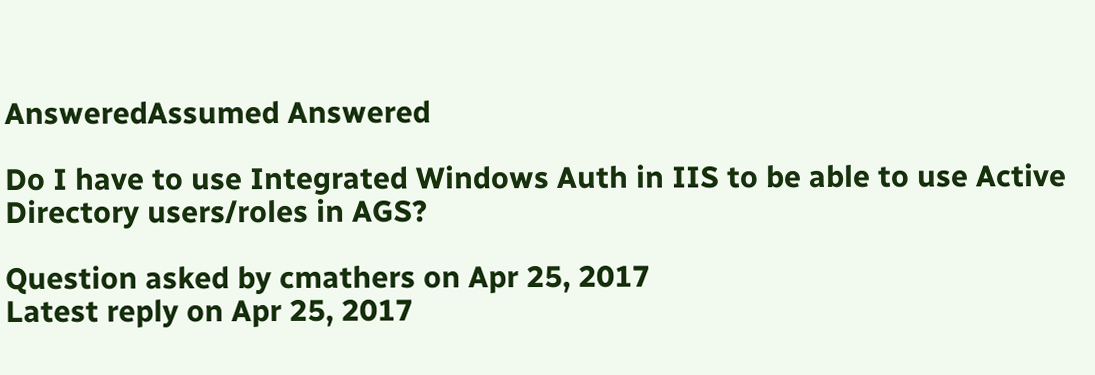AnsweredAssumed Answered

Do I have to use Integrated Windows Auth in IIS to be able to use Active Directory users/roles in AGS?

Question asked by cmathers on Apr 25, 2017
Latest reply on Apr 25, 2017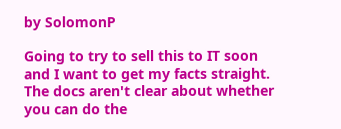by SolomonP

Going to try to sell this to IT soon and I want to get my facts straight. The docs aren't clear about whether you can do the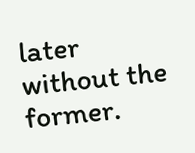later without the former.